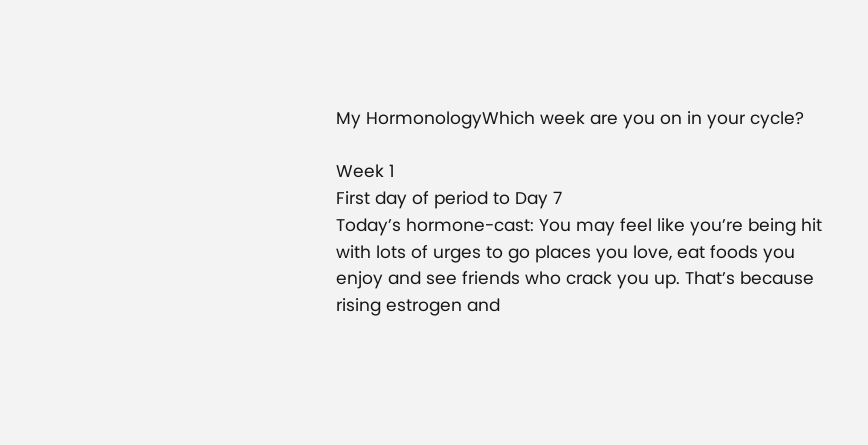My HormonologyWhich week are you on in your cycle?

Week 1
First day of period to Day 7
Today’s hormone-cast: You may feel like you’re being hit with lots of urges to go places you love, eat foods you enjoy and see friends who crack you up. That’s because rising estrogen and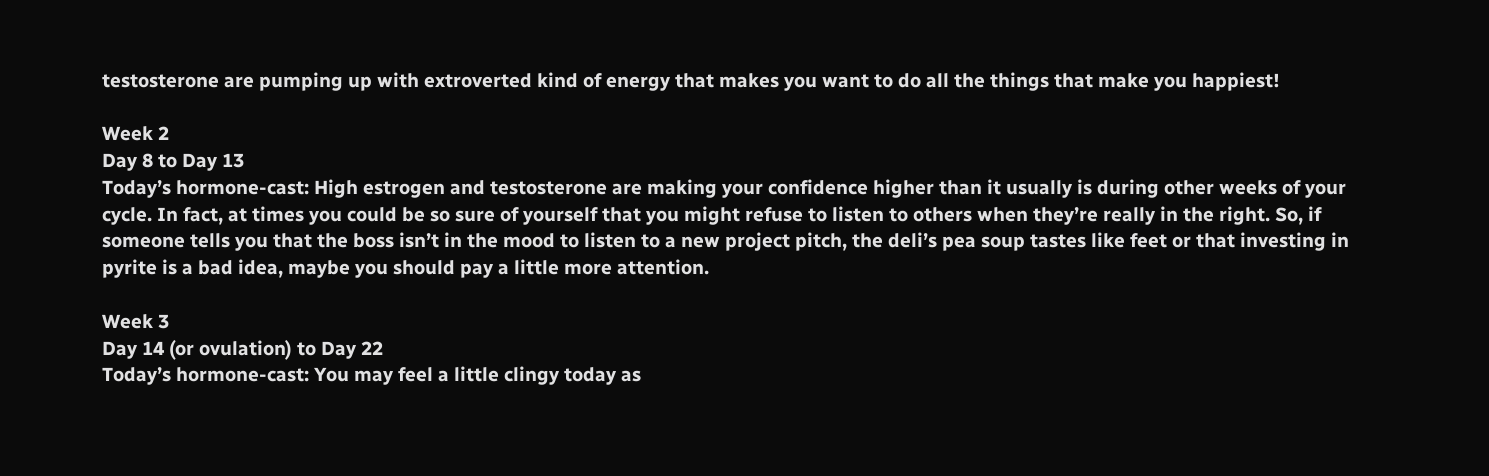testosterone are pumping up with extroverted kind of energy that makes you want to do all the things that make you happiest!

Week 2
Day 8 to Day 13
Today’s hormone-cast: High estrogen and testosterone are making your confidence higher than it usually is during other weeks of your cycle. In fact, at times you could be so sure of yourself that you might refuse to listen to others when they’re really in the right. So, if someone tells you that the boss isn’t in the mood to listen to a new project pitch, the deli’s pea soup tastes like feet or that investing in pyrite is a bad idea, maybe you should pay a little more attention.

Week 3
Day 14 (or ovulation) to Day 22
Today’s hormone-cast: You may feel a little clingy today as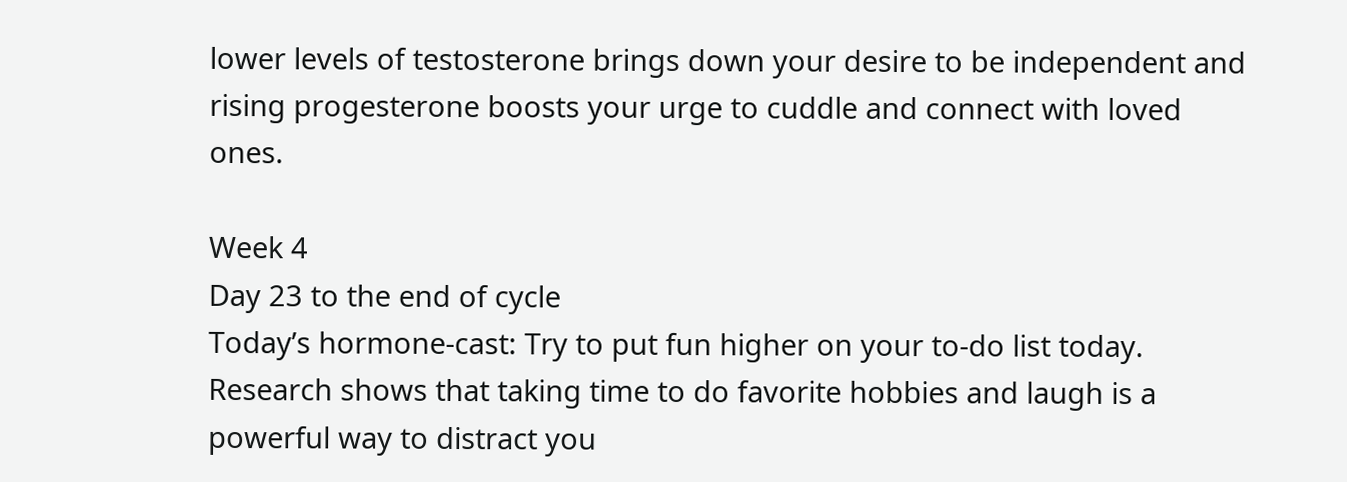lower levels of testosterone brings down your desire to be independent and rising progesterone boosts your urge to cuddle and connect with loved ones.

Week 4
Day 23 to the end of cycle
Today’s hormone-cast: Try to put fun higher on your to-do list today. Research shows that taking time to do favorite hobbies and laugh is a powerful way to distract you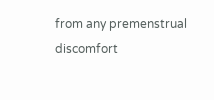from any premenstrual discomfort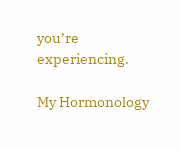you’re experiencing.

My Hormonology